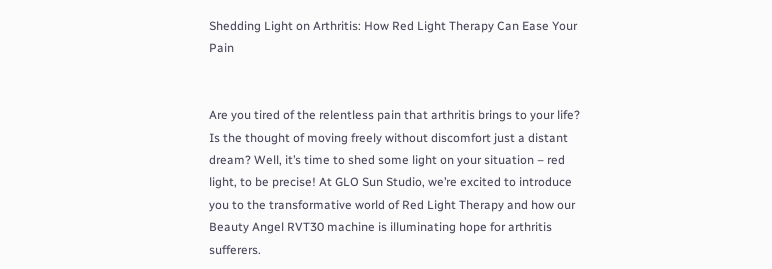Shedding Light on Arthritis: How Red Light Therapy Can Ease Your Pain


Are you tired of the relentless pain that arthritis brings to your life? Is the thought of moving freely without discomfort just a distant dream? Well, it’s time to shed some light on your situation – red light, to be precise! At GLO Sun Studio, we’re excited to introduce you to the transformative world of Red Light Therapy and how our Beauty Angel RVT30 machine is illuminating hope for arthritis sufferers.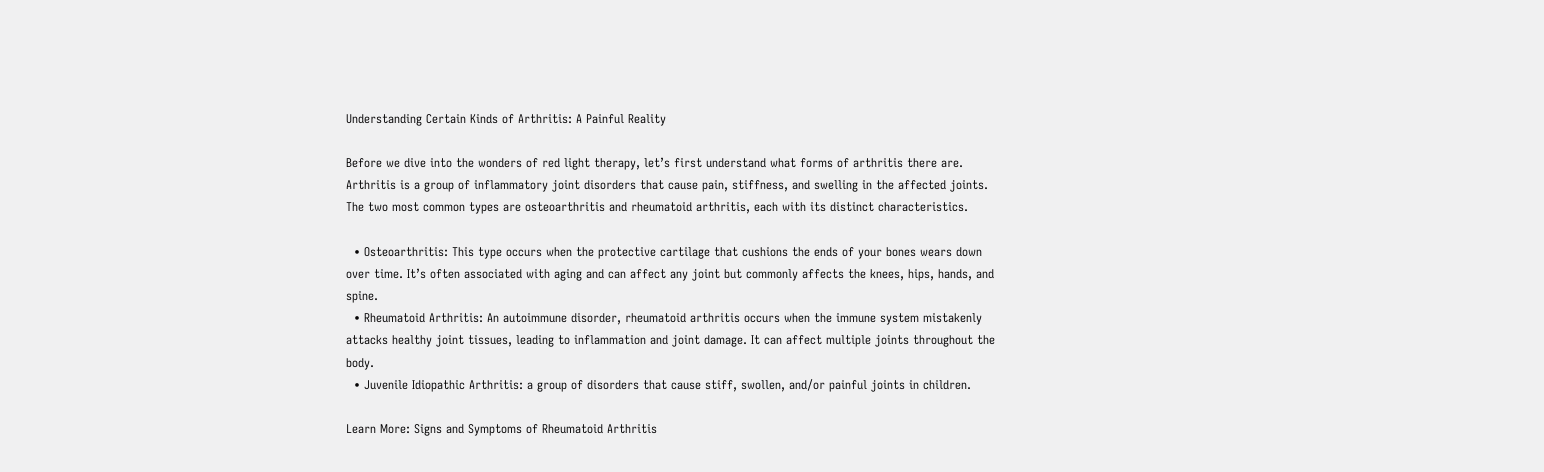Understanding Certain Kinds of Arthritis: A Painful Reality

Before we dive into the wonders of red light therapy, let’s first understand what forms of arthritis there are. Arthritis is a group of inflammatory joint disorders that cause pain, stiffness, and swelling in the affected joints. The two most common types are osteoarthritis and rheumatoid arthritis, each with its distinct characteristics.

  • Osteoarthritis: This type occurs when the protective cartilage that cushions the ends of your bones wears down over time. It’s often associated with aging and can affect any joint but commonly affects the knees, hips, hands, and spine.
  • Rheumatoid Arthritis: An autoimmune disorder, rheumatoid arthritis occurs when the immune system mistakenly attacks healthy joint tissues, leading to inflammation and joint damage. It can affect multiple joints throughout the body.
  • Juvenile Idiopathic Arthritis: a group of disorders that cause stiff, swollen, and/or painful joints in children.

Learn More: Signs and Symptoms of Rheumatoid Arthritis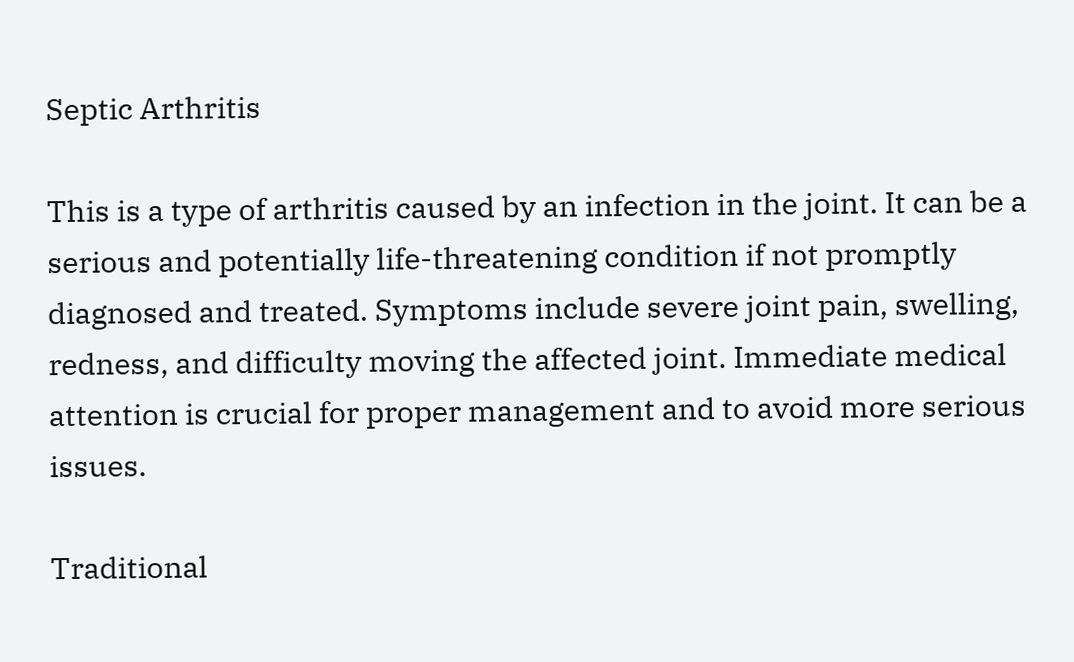Septic Arthritis

This is a type of arthritis caused by an infection in the joint. It can be a serious and potentially life-threatening condition if not promptly diagnosed and treated. Symptoms include severe joint pain, swelling, redness, and difficulty moving the affected joint. Immediate medical attention is crucial for proper management and to avoid more serious issues.

Traditional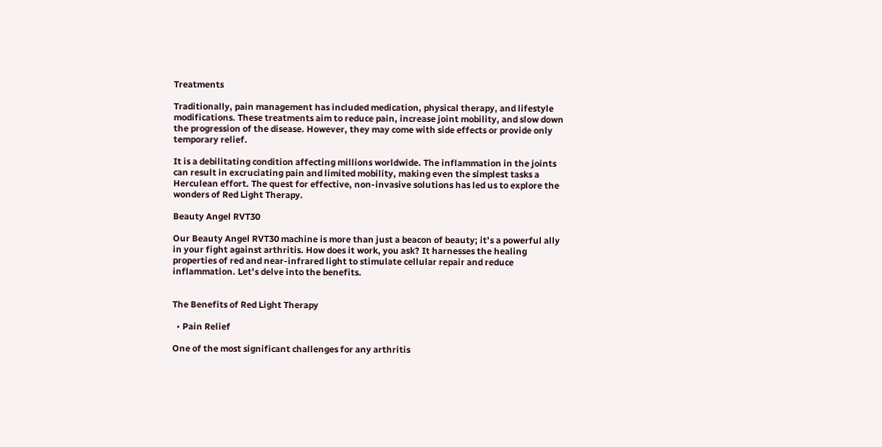Treatments

Traditionally, pain management has included medication, physical therapy, and lifestyle modifications. These treatments aim to reduce pain, increase joint mobility, and slow down the progression of the disease. However, they may come with side effects or provide only temporary relief.

It is a debilitating condition affecting millions worldwide. The inflammation in the joints can result in excruciating pain and limited mobility, making even the simplest tasks a Herculean effort. The quest for effective, non-invasive solutions has led us to explore the wonders of Red Light Therapy.

Beauty Angel RVT30

Our Beauty Angel RVT30 machine is more than just a beacon of beauty; it’s a powerful ally in your fight against arthritis. How does it work, you ask? It harnesses the healing properties of red and near-infrared light to stimulate cellular repair and reduce inflammation. Let’s delve into the benefits.


The Benefits of Red Light Therapy

  • Pain Relief

One of the most significant challenges for any arthritis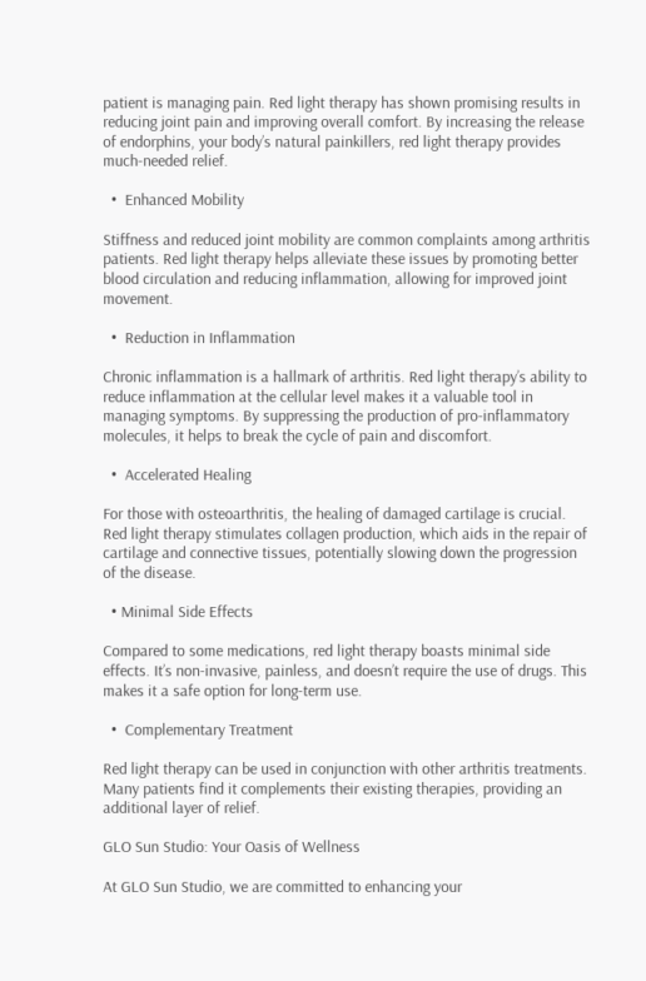patient is managing pain. Red light therapy has shown promising results in reducing joint pain and improving overall comfort. By increasing the release of endorphins, your body’s natural painkillers, red light therapy provides much-needed relief.

  •  Enhanced Mobility

Stiffness and reduced joint mobility are common complaints among arthritis patients. Red light therapy helps alleviate these issues by promoting better blood circulation and reducing inflammation, allowing for improved joint movement.

  •  Reduction in Inflammation

Chronic inflammation is a hallmark of arthritis. Red light therapy’s ability to reduce inflammation at the cellular level makes it a valuable tool in managing symptoms. By suppressing the production of pro-inflammatory molecules, it helps to break the cycle of pain and discomfort.

  •  Accelerated Healing

For those with osteoarthritis, the healing of damaged cartilage is crucial. Red light therapy stimulates collagen production, which aids in the repair of cartilage and connective tissues, potentially slowing down the progression of the disease.

  • Minimal Side Effects

Compared to some medications, red light therapy boasts minimal side effects. It’s non-invasive, painless, and doesn’t require the use of drugs. This makes it a safe option for long-term use.

  •  Complementary Treatment

Red light therapy can be used in conjunction with other arthritis treatments. Many patients find it complements their existing therapies, providing an additional layer of relief.

GLO Sun Studio: Your Oasis of Wellness

At GLO Sun Studio, we are committed to enhancing your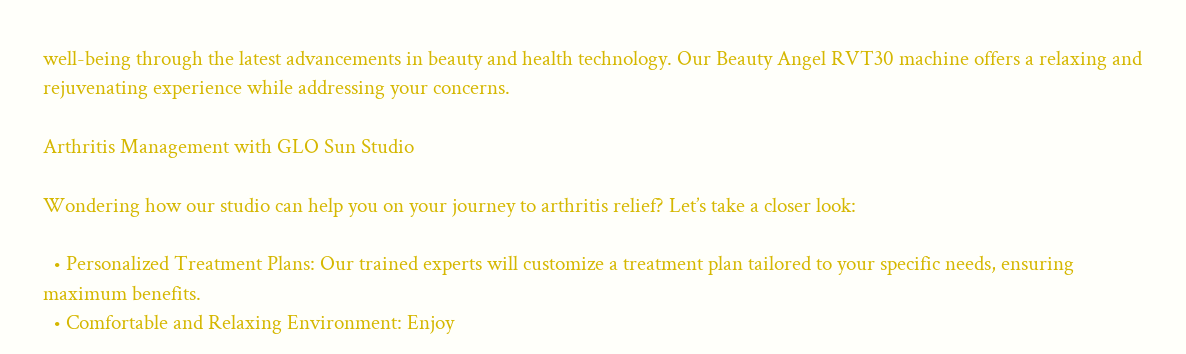well-being through the latest advancements in beauty and health technology. Our Beauty Angel RVT30 machine offers a relaxing and rejuvenating experience while addressing your concerns.

Arthritis Management with GLO Sun Studio

Wondering how our studio can help you on your journey to arthritis relief? Let’s take a closer look:

  • Personalized Treatment Plans: Our trained experts will customize a treatment plan tailored to your specific needs, ensuring maximum benefits.
  • Comfortable and Relaxing Environment: Enjoy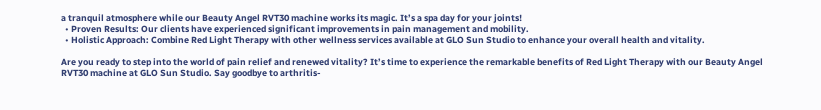a tranquil atmosphere while our Beauty Angel RVT30 machine works its magic. It’s a spa day for your joints!
  • Proven Results: Our clients have experienced significant improvements in pain management and mobility.
  • Holistic Approach: Combine Red Light Therapy with other wellness services available at GLO Sun Studio to enhance your overall health and vitality.

Are you ready to step into the world of pain relief and renewed vitality? It’s time to experience the remarkable benefits of Red Light Therapy with our Beauty Angel RVT30 machine at GLO Sun Studio. Say goodbye to arthritis-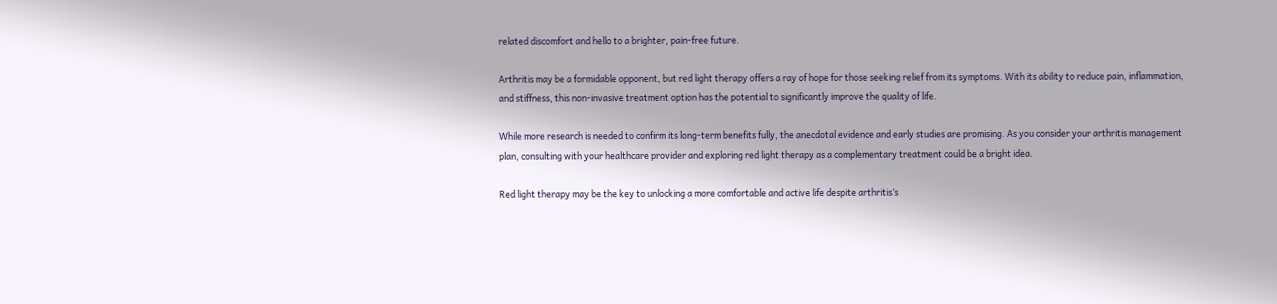related discomfort and hello to a brighter, pain-free future.

Arthritis may be a formidable opponent, but red light therapy offers a ray of hope for those seeking relief from its symptoms. With its ability to reduce pain, inflammation, and stiffness, this non-invasive treatment option has the potential to significantly improve the quality of life.

While more research is needed to confirm its long-term benefits fully, the anecdotal evidence and early studies are promising. As you consider your arthritis management plan, consulting with your healthcare provider and exploring red light therapy as a complementary treatment could be a bright idea.

Red light therapy may be the key to unlocking a more comfortable and active life despite arthritis’s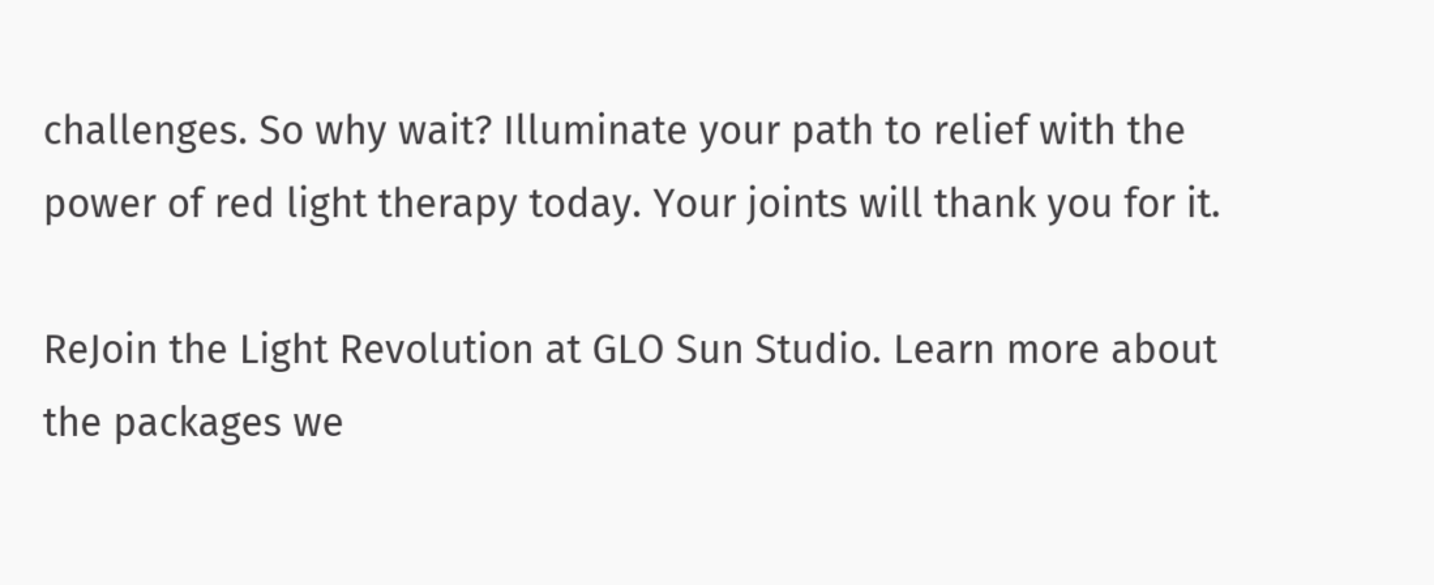challenges. So why wait? Illuminate your path to relief with the power of red light therapy today. Your joints will thank you for it.

ReJoin the Light Revolution at GLO Sun Studio. Learn more about the packages we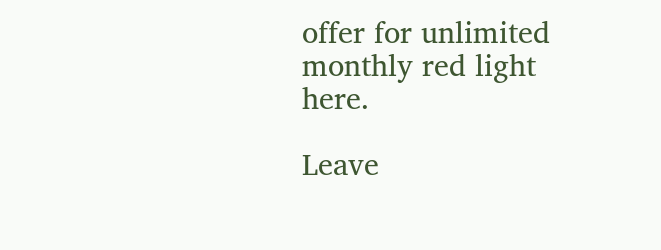offer for unlimited monthly red light here.

Leave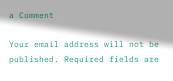a Comment

Your email address will not be published. Required fields are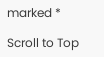marked *

Scroll to Top